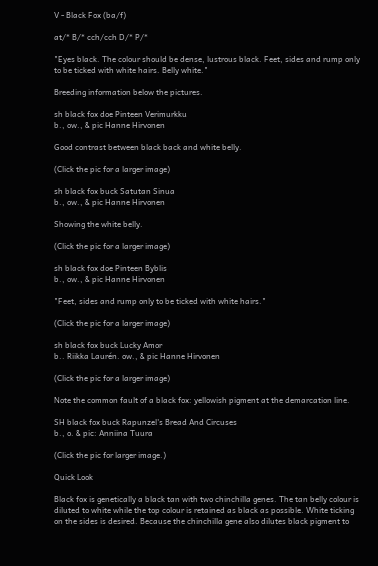V - Black Fox (ba/f)

at/* B/* cch/cch D/* P/*

"Eyes black. The colour should be dense, lustrous black. Feet, sides and rump only to be ticked with white hairs. Belly white."

Breeding information below the pictures.

sh black fox doe Pinteen Verimurkku
b., ow., & pic Hanne Hirvonen

Good contrast between black back and white belly.

(Click the pic for a larger image)

sh black fox buck Satutan Sinua
b., ow., & pic Hanne Hirvonen

Showing the white belly.

(Click the pic for a larger image)

sh black fox doe Pinteen Byblis
b., ow., & pic Hanne Hirvonen

"Feet, sides and rump only to be ticked with white hairs."

(Click the pic for a larger image)

sh black fox buck Lucky Amor
b.. Riikka Laurén. ow., & pic Hanne Hirvonen

(Click the pic for a larger image)

Note the common fault of a black fox: yellowish pigment at the demarcation line.

SH black fox buck Rapunzel's Bread And Circuses
b., o. & pic: Anniina Tuura

(Click the pic for larger image.)

Quick Look

Black fox is genetically a black tan with two chinchilla genes. The tan belly colour is diluted to white while the top colour is retained as black as possible. White ticking on the sides is desired. Because the chinchilla gene also dilutes black pigment to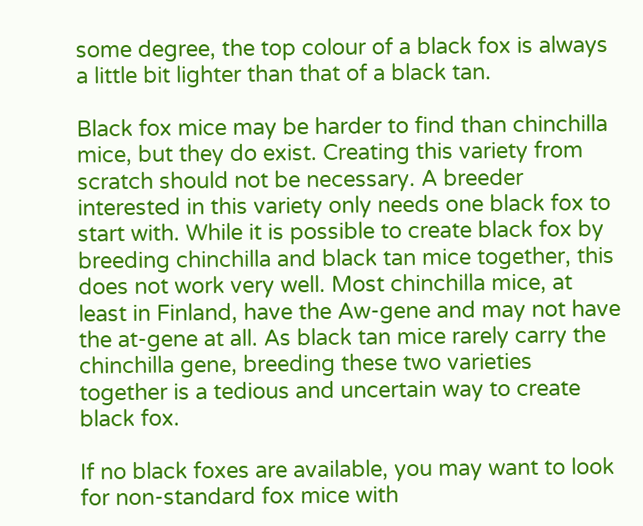some degree, the top colour of a black fox is always a little bit lighter than that of a black tan.

Black fox mice may be harder to find than chinchilla mice, but they do exist. Creating this variety from scratch should not be necessary. A breeder interested in this variety only needs one black fox to start with. While it is possible to create black fox by breeding chinchilla and black tan mice together, this does not work very well. Most chinchilla mice, at least in Finland, have the Aw-gene and may not have the at-gene at all. As black tan mice rarely carry the chinchilla gene, breeding these two varieties together is a tedious and uncertain way to create black fox.

If no black foxes are available, you may want to look for non-standard fox mice with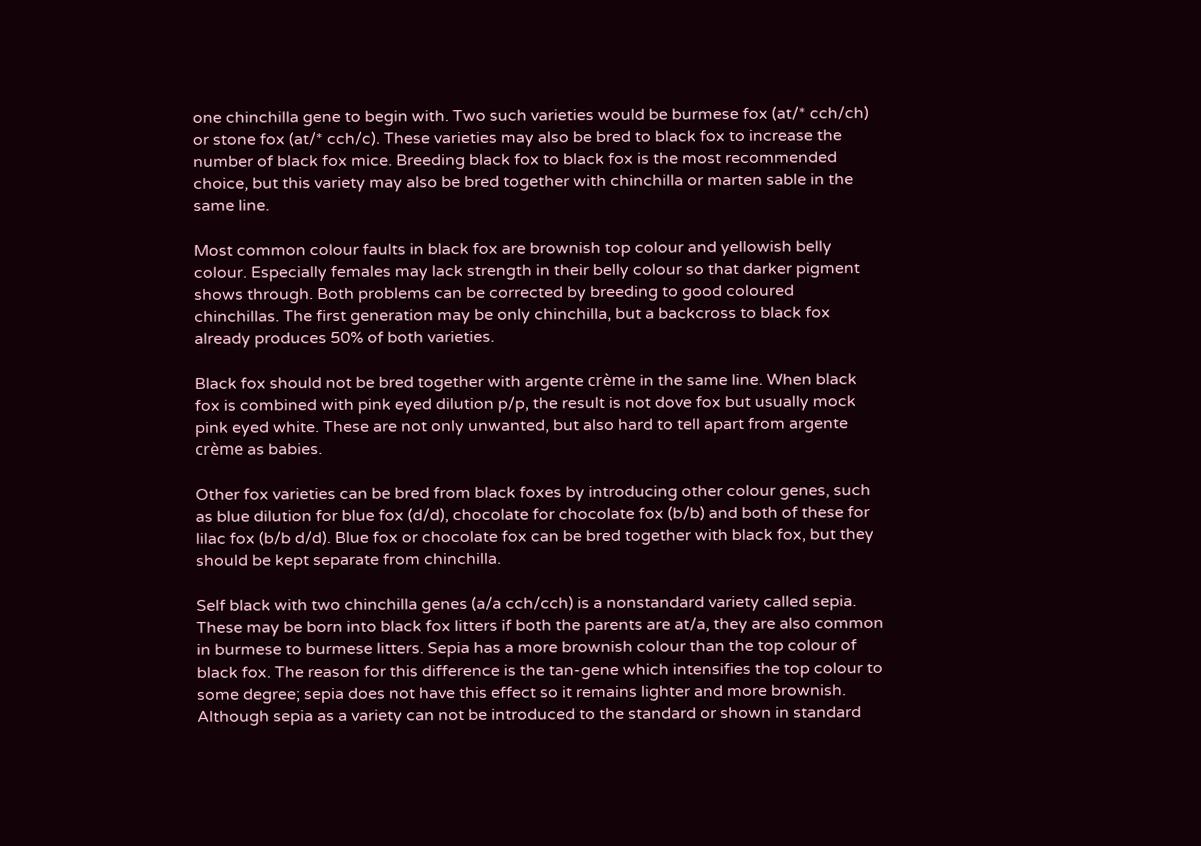one chinchilla gene to begin with. Two such varieties would be burmese fox (at/* cch/ch) or stone fox (at/* cch/c). These varieties may also be bred to black fox to increase the number of black fox mice. Breeding black fox to black fox is the most recommended choice, but this variety may also be bred together with chinchilla or marten sable in the same line.

Most common colour faults in black fox are brownish top colour and yellowish belly colour. Especially females may lack strength in their belly colour so that darker pigment shows through. Both problems can be corrected by breeding to good coloured chinchillas. The first generation may be only chinchilla, but a backcross to black fox already produces 50% of both varieties.

Black fox should not be bred together with argente crème in the same line. When black fox is combined with pink eyed dilution p/p, the result is not dove fox but usually mock pink eyed white. These are not only unwanted, but also hard to tell apart from argente crème as babies.

Other fox varieties can be bred from black foxes by introducing other colour genes, such as blue dilution for blue fox (d/d), chocolate for chocolate fox (b/b) and both of these for lilac fox (b/b d/d). Blue fox or chocolate fox can be bred together with black fox, but they should be kept separate from chinchilla.

Self black with two chinchilla genes (a/a cch/cch) is a nonstandard variety called sepia. These may be born into black fox litters if both the parents are at/a, they are also common in burmese to burmese litters. Sepia has a more brownish colour than the top colour of black fox. The reason for this difference is the tan-gene which intensifies the top colour to some degree; sepia does not have this effect so it remains lighter and more brownish. Although sepia as a variety can not be introduced to the standard or shown in standard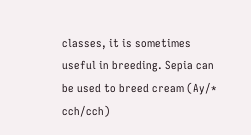classes, it is sometimes useful in breeding. Sepia can be used to breed cream (Ay/* cch/cch)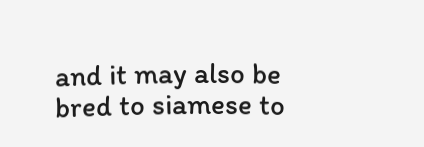and it may also be bred to siamese to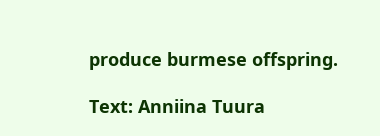produce burmese offspring.

Text: Anniina Tuura